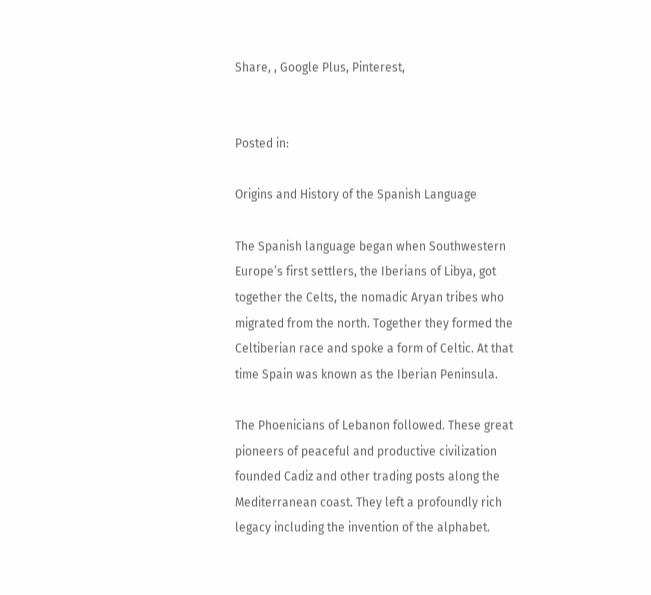Share, , Google Plus, Pinterest,


Posted in:

Origins and History of the Spanish Language

The Spanish language began when Southwestern Europe’s first settlers, the Iberians of Libya, got together the Celts, the nomadic Aryan tribes who migrated from the north. Together they formed the Celtiberian race and spoke a form of Celtic. At that time Spain was known as the Iberian Peninsula.

The Phoenicians of Lebanon followed. These great pioneers of peaceful and productive civilization founded Cadiz and other trading posts along the Mediterranean coast. They left a profoundly rich legacy including the invention of the alphabet.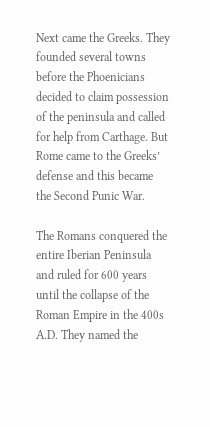Next came the Greeks. They founded several towns before the Phoenicians decided to claim possession of the peninsula and called for help from Carthage. But Rome came to the Greeks’ defense and this became the Second Punic War.

The Romans conquered the entire Iberian Peninsula and ruled for 600 years until the collapse of the Roman Empire in the 400s A.D. They named the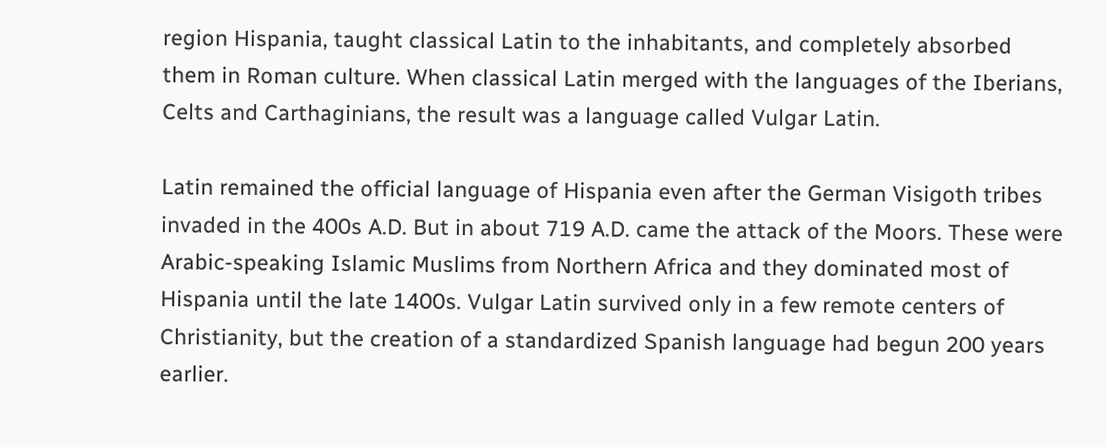region Hispania, taught classical Latin to the inhabitants, and completely absorbed them in Roman culture. When classical Latin merged with the languages of the Iberians, Celts and Carthaginians, the result was a language called Vulgar Latin.

Latin remained the official language of Hispania even after the German Visigoth tribes invaded in the 400s A.D. But in about 719 A.D. came the attack of the Moors. These were Arabic-speaking Islamic Muslims from Northern Africa and they dominated most of Hispania until the late 1400s. Vulgar Latin survived only in a few remote centers of Christianity, but the creation of a standardized Spanish language had begun 200 years earlier.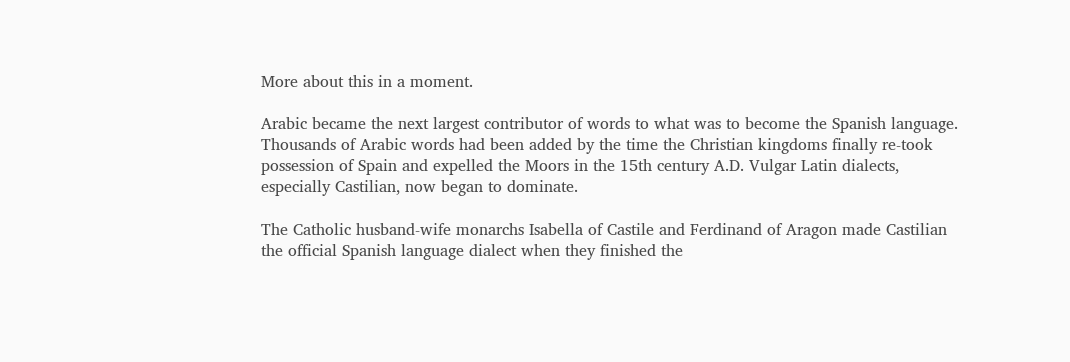More about this in a moment.

Arabic became the next largest contributor of words to what was to become the Spanish language. Thousands of Arabic words had been added by the time the Christian kingdoms finally re-took possession of Spain and expelled the Moors in the 15th century A.D. Vulgar Latin dialects, especially Castilian, now began to dominate.

The Catholic husband-wife monarchs Isabella of Castile and Ferdinand of Aragon made Castilian the official Spanish language dialect when they finished the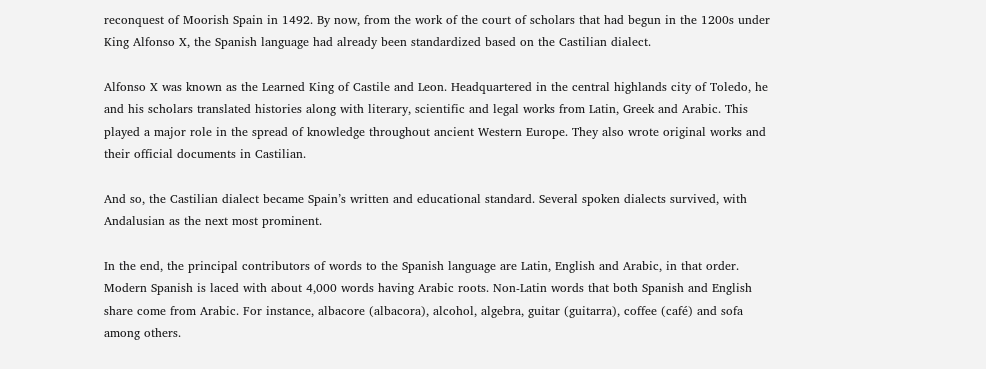reconquest of Moorish Spain in 1492. By now, from the work of the court of scholars that had begun in the 1200s under King Alfonso X, the Spanish language had already been standardized based on the Castilian dialect.

Alfonso X was known as the Learned King of Castile and Leon. Headquartered in the central highlands city of Toledo, he and his scholars translated histories along with literary, scientific and legal works from Latin, Greek and Arabic. This played a major role in the spread of knowledge throughout ancient Western Europe. They also wrote original works and their official documents in Castilian.

And so, the Castilian dialect became Spain’s written and educational standard. Several spoken dialects survived, with Andalusian as the next most prominent.

In the end, the principal contributors of words to the Spanish language are Latin, English and Arabic, in that order. Modern Spanish is laced with about 4,000 words having Arabic roots. Non-Latin words that both Spanish and English share come from Arabic. For instance, albacore (albacora), alcohol, algebra, guitar (guitarra), coffee (café) and sofa among others.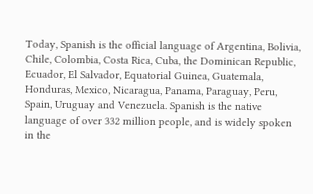Today, Spanish is the official language of Argentina, Bolivia, Chile, Colombia, Costa Rica, Cuba, the Dominican Republic, Ecuador, El Salvador, Equatorial Guinea, Guatemala, Honduras, Mexico, Nicaragua, Panama, Paraguay, Peru, Spain, Uruguay and Venezuela. Spanish is the native language of over 332 million people, and is widely spoken in the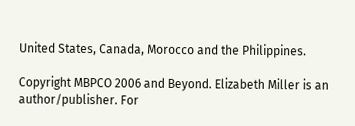United States, Canada, Morocco and the Philippines.

Copyright MBPCO 2006 and Beyond. Elizabeth Miller is an author/publisher. For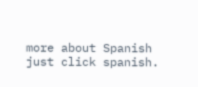more about Spanish just click spanish.